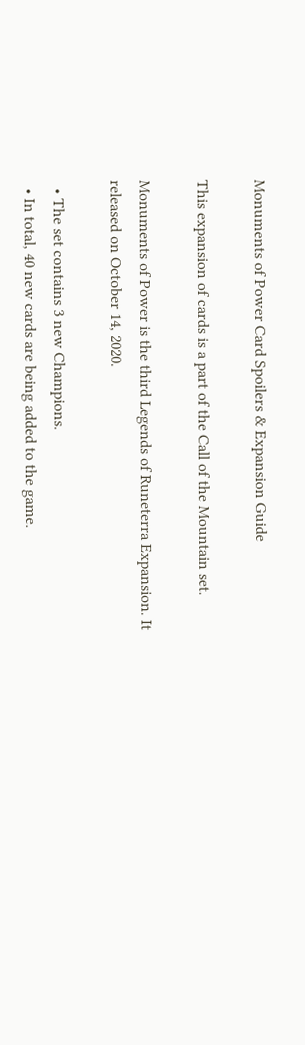Monuments of Power Card Spoilers & Expansion Guide

This expansion of cards is a part of the Call of the Mountain set.

Monuments of Power is the third Legends of Runeterra Expansion. It released on October 14, 2020.

  • The set contains 3 new Champions.
  • In total, 40 new cards are being added to the game.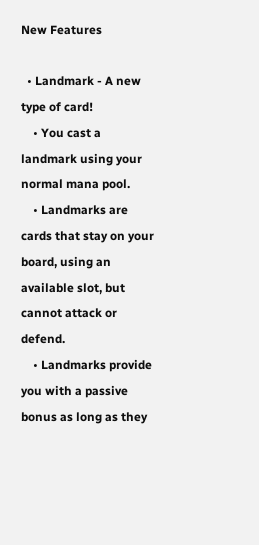New Features

  • Landmark - A new type of card!
    • You cast a landmark using your normal mana pool.
    • Landmarks are cards that stay on your board, using an available slot, but cannot attack or defend.
    • Landmarks provide you with a passive bonus as long as they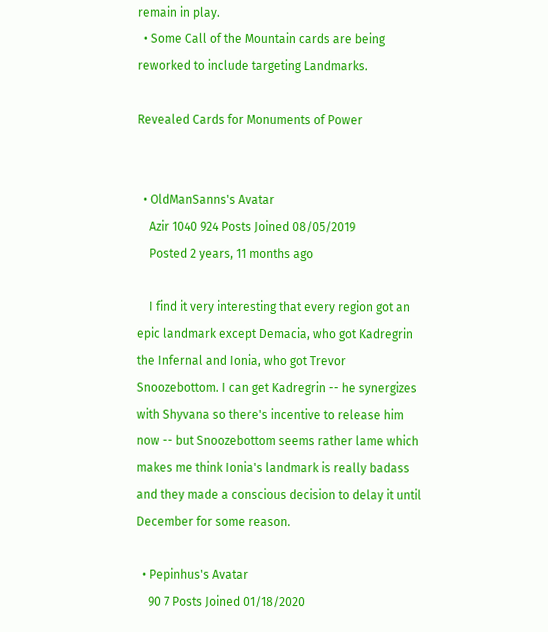remain in play.
  • Some Call of the Mountain cards are being reworked to include targeting Landmarks.

Revealed Cards for Monuments of Power


  • OldManSanns's Avatar
    Azir 1040 924 Posts Joined 08/05/2019
    Posted 2 years, 11 months ago

    I find it very interesting that every region got an epic landmark except Demacia, who got Kadregrin the Infernal and Ionia, who got Trevor Snoozebottom. I can get Kadregrin -- he synergizes with Shyvana so there's incentive to release him now -- but Snoozebottom seems rather lame which makes me think Ionia's landmark is really badass and they made a conscious decision to delay it until December for some reason.

  • Pepinhus's Avatar
    90 7 Posts Joined 01/18/2020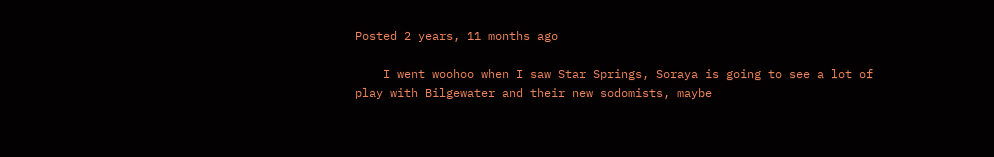Posted 2 years, 11 months ago

    I went woohoo when I saw Star Springs, Soraya is going to see a lot of play with Bilgewater and their new sodomists, maybe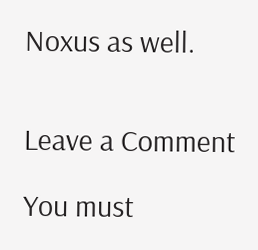Noxus as well.


Leave a Comment

You must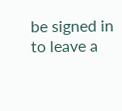be signed in to leave a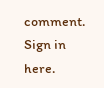comment. Sign in here.